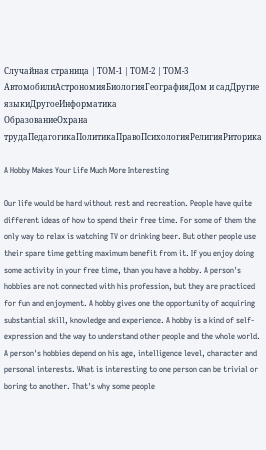Случайная страница | ТОМ-1 | ТОМ-2 | ТОМ-3
АвтомобилиАстрономияБиологияГеографияДом и садДругие языкиДругоеИнформатика
ОбразованиеОхрана трудаПедагогикаПолитикаПравоПсихологияРелигияРиторика

A Hobby Makes Your Life Much More Interesting

Our life would be hard without rest and recreation. People have quite different ideas of how to spend their free time. For some of them the only way to relax is watching TV or drinking beer. But other people use their spare time getting maximum benefit from it. If you enjoy doing some activity in your free time, than you have a hobby. A person's hobbies are not connected with his profession, but they are practiced for fun and enjoyment. A hobby gives one the opportunity of acquiring substantial skill, knowledge and experience. A hobby is a kind of self-expression and the way to understand other people and the whole world. A person's hobbies depend on his age, intelligence level, character and personal interests. What is interesting to one person can be trivial or boring to another. That's why some people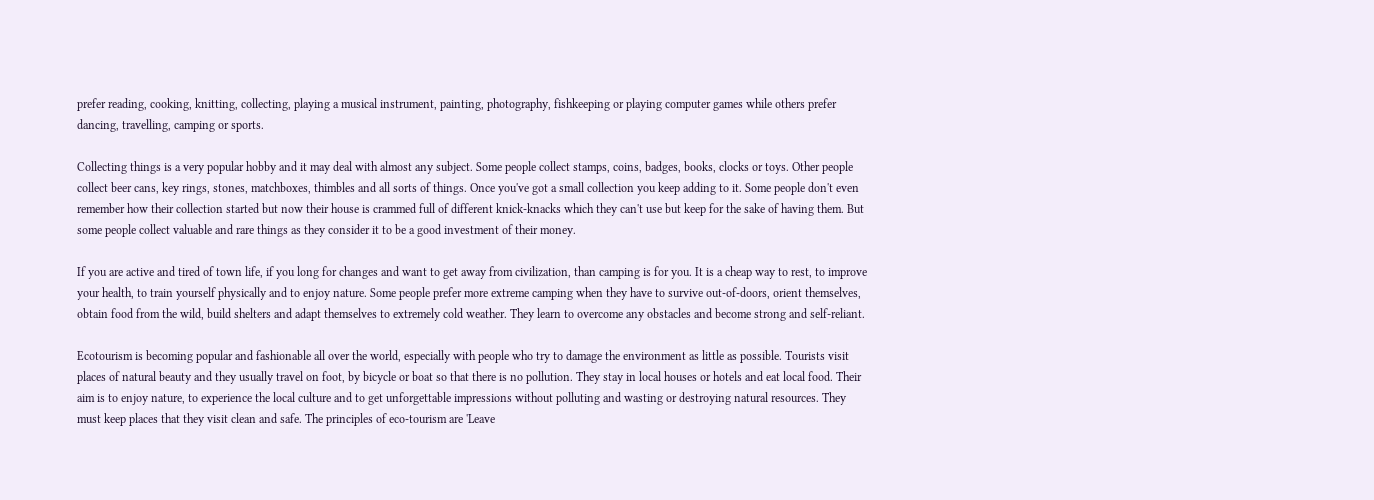prefer reading, cooking, knitting, collecting, playing a musical instrument, painting, photography, fishkeeping or playing computer games while others prefer dancing, travelling, camping or sports.

Collecting things is a very popular hobby and it may deal with almost any subject. Some people collect stamps, coins, badges, books, clocks or toys. Other people collect beer cans, key rings, stones, matchboxes, thimbles and all sorts of things. Once you've got a small collection you keep adding to it. Some people don't even remember how their collection started but now their house is crammed full of different knick-knacks which they can't use but keep for the sake of having them. But some people collect valuable and rare things as they consider it to be a good investment of their money.

If you are active and tired of town life, if you long for changes and want to get away from civilization, than camping is for you. It is a cheap way to rest, to improve your health, to train yourself physically and to enjoy nature. Some people prefer more extreme camping when they have to survive out-of-doors, orient themselves, obtain food from the wild, build shelters and adapt themselves to extremely cold weather. They learn to overcome any obstacles and become strong and self-reliant.

Ecotourism is becoming popular and fashionable all over the world, especially with people who try to damage the environment as little as possible. Tourists visit places of natural beauty and they usually travel on foot, by bicycle or boat so that there is no pollution. They stay in local houses or hotels and eat local food. Their aim is to enjoy nature, to experience the local culture and to get unforgettable impressions without polluting and wasting or destroying natural resources. They must keep places that they visit clean and safe. The principles of eco-tourism are 'Leave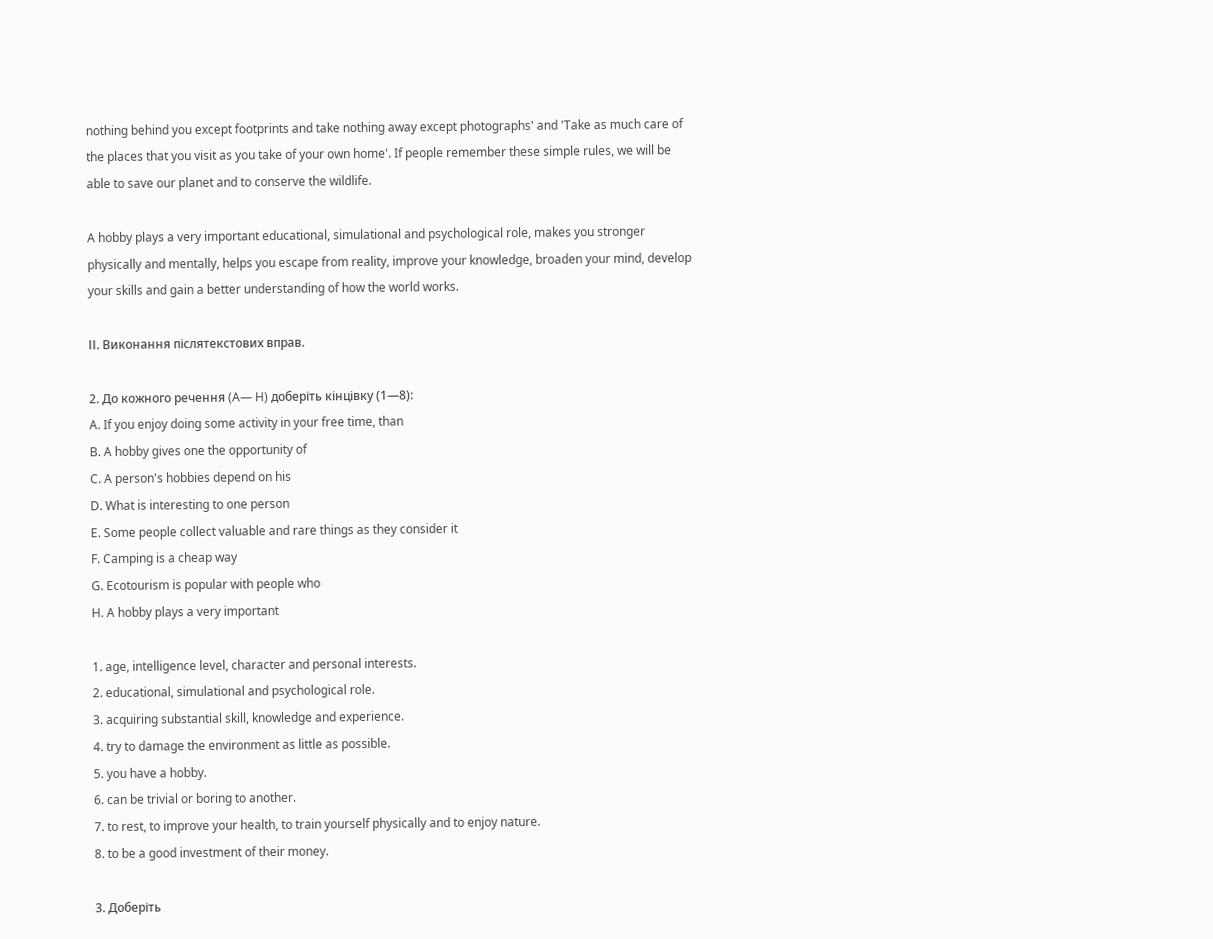nothing behind you except footprints and take nothing away except photographs' and 'Take as much care of the places that you visit as you take of your own home'. If people remember these simple rules, we will be able to save our planet and to conserve the wildlife.

A hobby plays a very important educational, simulational and psychological role, makes you stronger physically and mentally, helps you escape from reality, improve your knowledge, broaden your mind, develop your skills and gain a better understanding of how the world works.

ІІ. Виконання післятекстових вправ.

2. До кожного речення (A— H) доберіть кінцівку (1—8):
A. If you enjoy doing some activity in your free time, than
B. A hobby gives one the opportunity of
C. A person's hobbies depend on his
D. What is interesting to one person
E. Some people collect valuable and rare things as they consider it
F. Camping is a cheap way
G. Ecotourism is popular with people who
H. A hobby plays a very important

1. age, intelligence level, character and personal interests.
2. educational, simulational and psychological role.
3. acquiring substantial skill, knowledge and experience.
4. try to damage the environment as little as possible.
5. you have a hobby.
6. can be trivial or boring to another.
7. to rest, to improve your health, to train yourself physically and to enjoy nature.
8. to be a good investment of their money.

3. Доберіть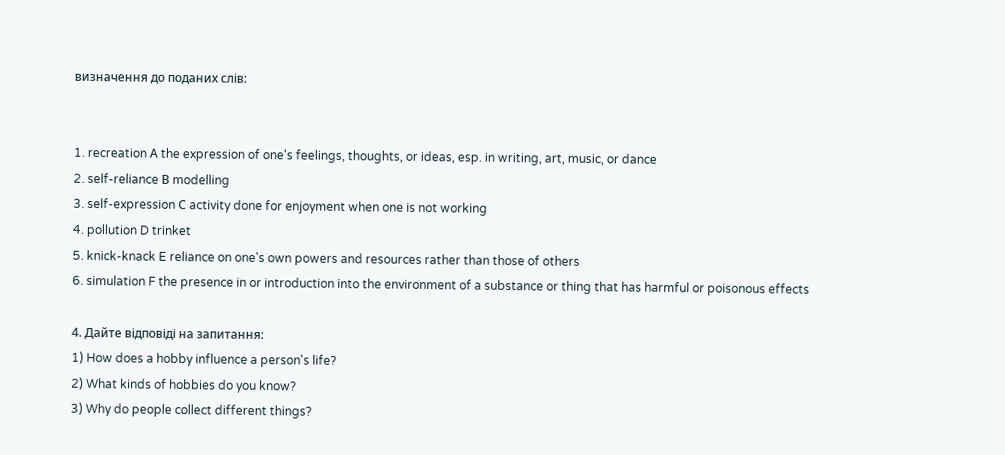визначення до поданих слів:


1. recreation А the expression of one's feelings, thoughts, or ideas, esp. in writing, art, music, or dance
2. self-reliance В modelling
3. self-expression С activity done for enjoyment when one is not working
4. pollution D trinket
5. knick-knack E reliance on one's own powers and resources rather than those of others
6. simulation F the presence in or introduction into the environment of a substance or thing that has harmful or poisonous effects

4. Дайте відповіді на запитання:
1) How does a hobby influence a person's life?
2) What kinds of hobbies do you know?
3) Why do people collect different things?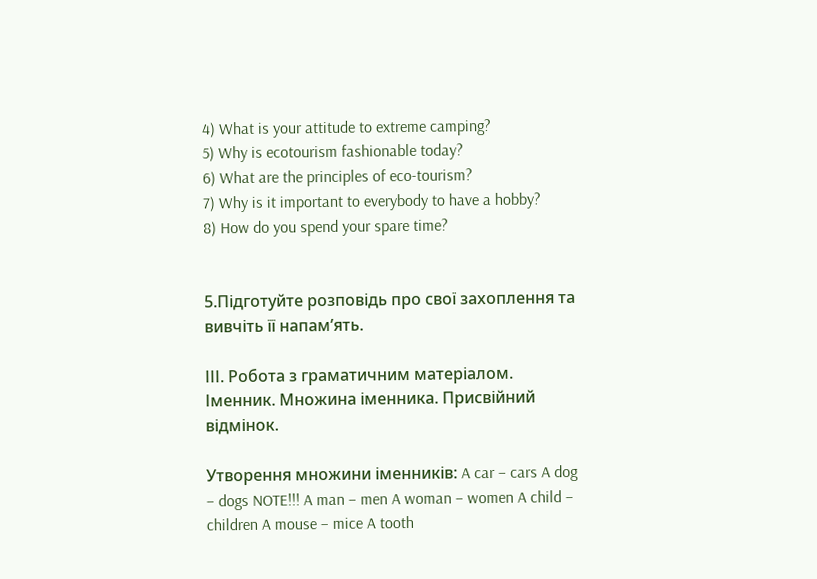4) What is your attitude to extreme camping?
5) Why is ecotourism fashionable today?
6) What are the principles of eco-tourism?
7) Why is it important to everybody to have a hobby?
8) How do you spend your spare time?


5.Підготуйте розповідь про свої захоплення та вивчіть її напам’ять.

ІІІ. Робота з граматичним матеріалом. Іменник. Множина іменника. Присвійний відмінок.

Утворення множини іменників: A car – cars A dog – dogs NOTE!!! A man – men A woman – women A child – children A mouse – mice A tooth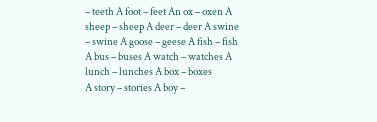– teeth A foot – feet An ox – oxen A sheep – sheep A deer – deer A swine – swine A goose – geese A fish – fish
A bus – buses A watch – watches A lunch – lunches A box – boxes
A story – stories A boy –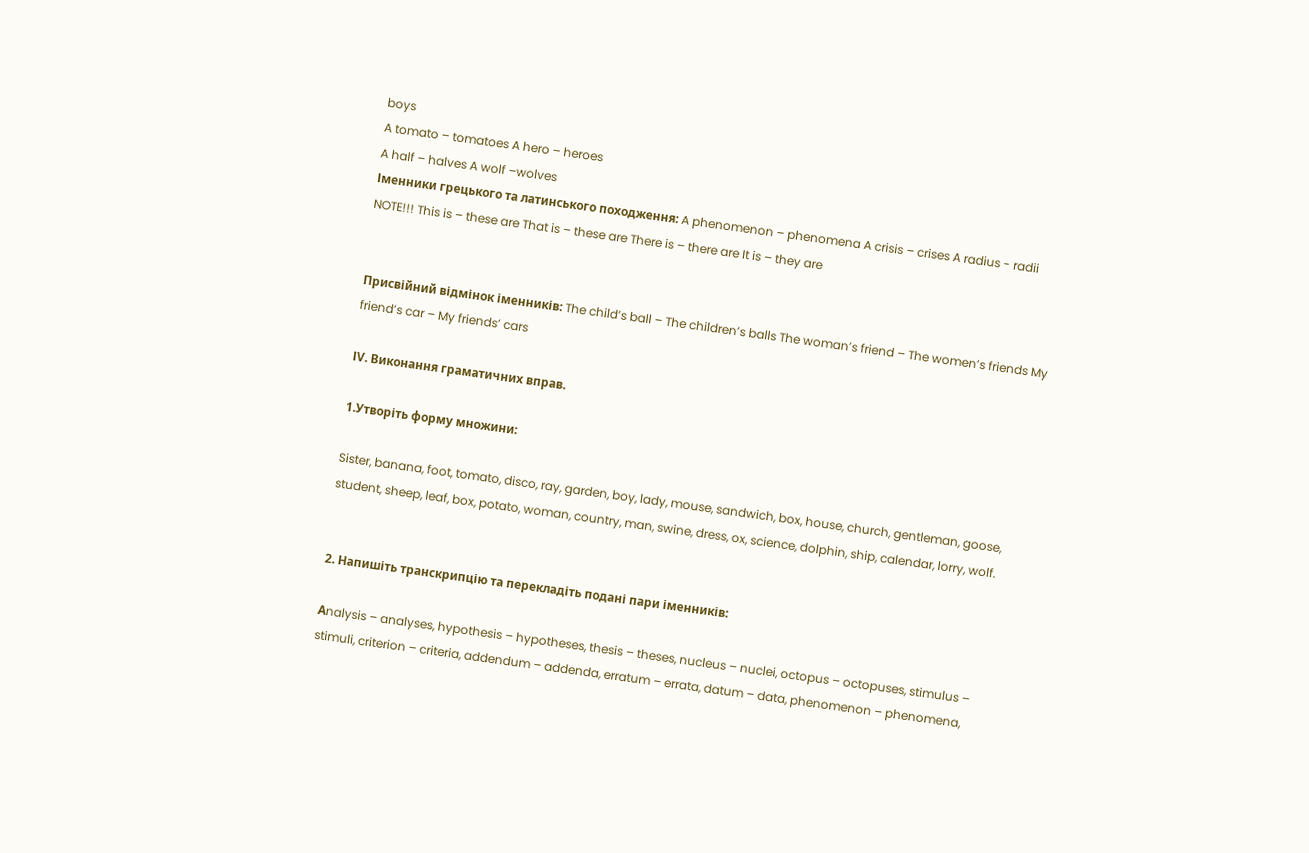boys
A tomato – tomatoes A hero – heroes
A half – halves A wolf –wolves
Іменники грецького та латинського походження: A phenomenon – phenomena A crisis – crises A radius - radii
NOTE!!! This is – these are That is – these are There is – there are It is – they are


Присвійний відмінок іменників: The child’s ball – The children’s balls The woman’s friend – The women’s friends My friend’s car – My friends’ cars

ІV. Виконання граматичних вправ.

1.Утворіть форму множини:

Sister, banana, foot, tomato, disco, ray, garden, boy, lady, mouse, sandwich, box, house, church, gentleman, goose, student, sheep, leaf, box, potato, woman, country, man, swine, dress, ox, science, dolphin, ship, calendar, lorry, wolf.


2. Напишіть транскрипцію та перекладіть подані пари іменників:

Аnalysis – analyses, hypothesis – hypotheses, thesis – theses, nucleus – nuclei, octopus – octopuses, stimulus – stimuli, criterion – criteria, addendum – addenda, erratum – errata, datum – data, phenomenon – phenomena,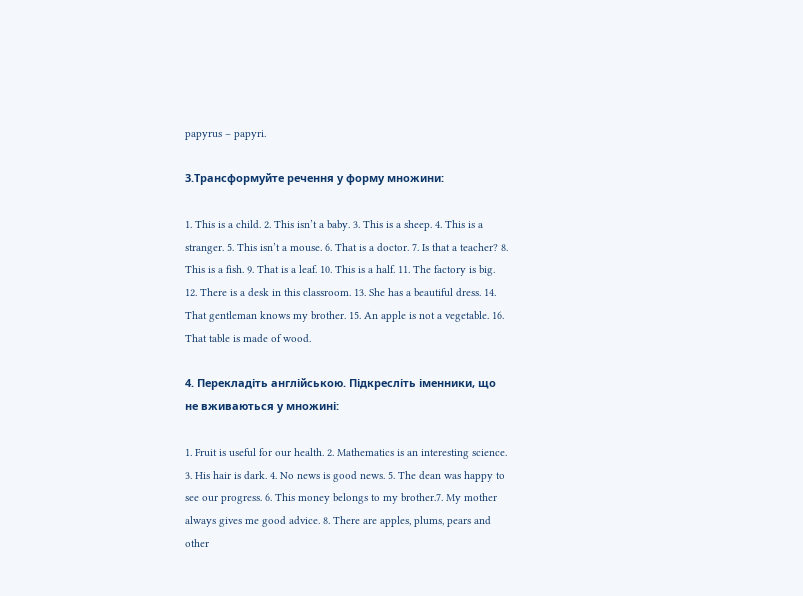papyrus – papyri.

3.Трансформуйте речення у форму множини:

1. This is a child. 2. This isn’t a baby. 3. This is a sheep. 4. This is a stranger. 5. This isn’t a mouse. 6. That is a doctor. 7. Is that a teacher? 8. This is a fish. 9. That is a leaf. 10. This is a half. 11. The factory is big. 12. There is a desk in this classroom. 13. She has a beautiful dress. 14. That gentleman knows my brother. 15. An apple is not a vegetable. 16. That table is made of wood.

4. Перекладіть англійською. Підкресліть іменники, що не вживаються у множині:

1. Fruit is useful for our health. 2. Mathematics is an interesting science. 3. His hair is dark. 4. No news is good news. 5. The dean was happy to see our progress. 6. This money belongs to my brother.7. My mother always gives me good advice. 8. There are apples, plums, pears and other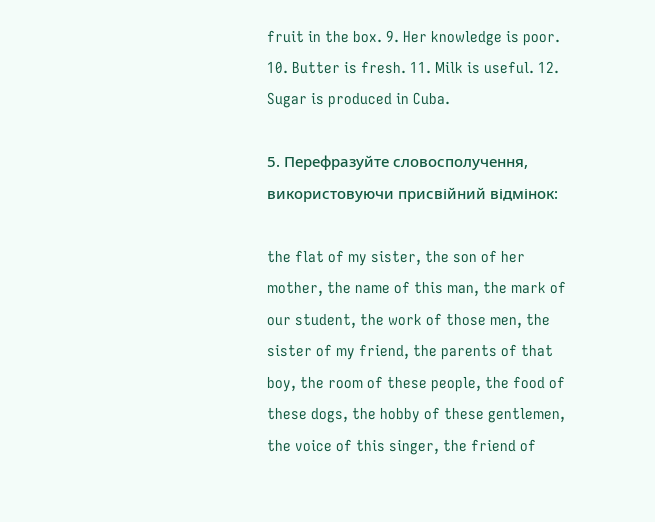fruit in the box. 9. Her knowledge is poor. 10. Butter is fresh. 11. Milk is useful. 12. Sugar is produced in Cuba.

5. Перефразуйте словосполучення, використовуючи присвійний відмінок:

the flat of my sister, the son of her mother, the name of this man, the mark of our student, the work of those men, the sister of my friend, the parents of that boy, the room of these people, the food of these dogs, the hobby of these gentlemen, the voice of this singer, the friend of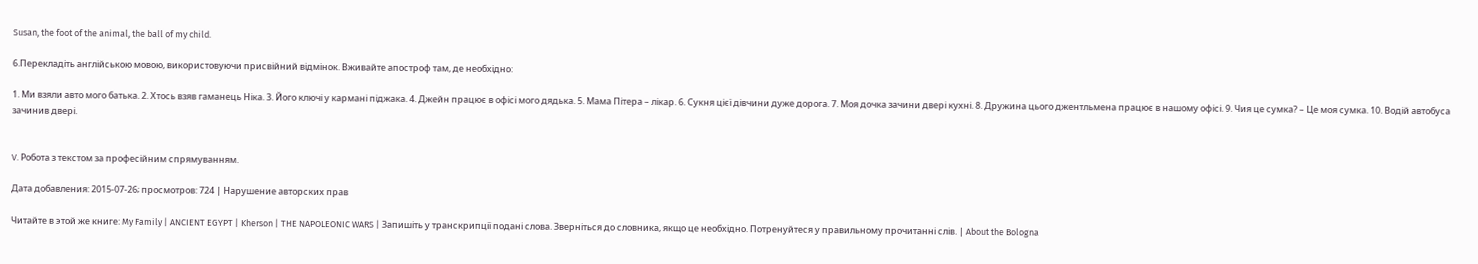Susan, the foot of the animal, the ball of my child.

6.Перекладіть англійською мовою, використовуючи присвійний відмінок. Вживайте апостроф там, де необхідно:

1. Ми взяли авто мого батька. 2. Хтось взяв гаманець Ніка. 3. Його ключі у кармані піджака. 4. Джейн працює в офісі мого дядька. 5. Мама Пітера – лікар. 6. Сукня цієї дівчини дуже дорога. 7. Моя дочка зачини двері кухні. 8. Дружина цього джентльмена працює в нашому офісі. 9. Чия це сумка? – Це моя сумка. 10. Водій автобуса зачинив двері.


V. Робота з текстом за професійним спрямуванням.

Дата добавления: 2015-07-26; просмотров: 724 | Нарушение авторских прав

Читайте в этой же книге: My Family | ANCIENT EGYPT | Kherson | THE NAPOLEONIC WARS | Запишіть у транскрипції подані слова. Зверніться до словника, якщо це необхідно. Потренуйтеся у правильному прочитанні слів. | About the Bologna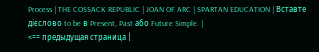Process | THE COSSACK REPUBLIC | JOAN OF ARC | SPARTAN EDUCATION | Вставте дієслово to be в Present, Past або Future Simple. |
<== предыдущая страница |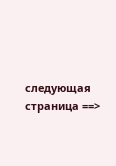следующая страница ==>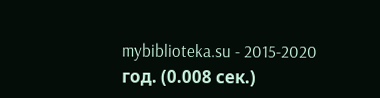mybiblioteka.su - 2015-2020 год. (0.008 сек.)